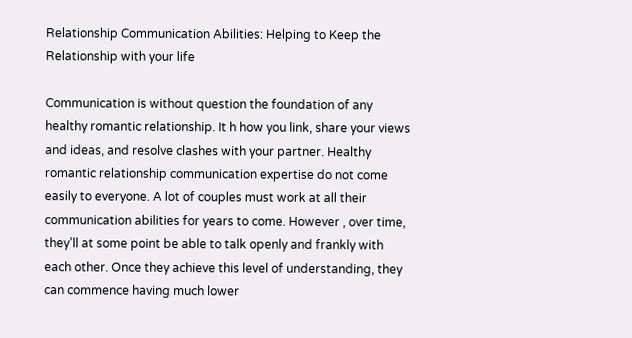Relationship Communication Abilities: Helping to Keep the Relationship with your life

Communication is without question the foundation of any healthy romantic relationship. It h how you link, share your views and ideas, and resolve clashes with your partner. Healthy romantic relationship communication expertise do not come easily to everyone. A lot of couples must work at all their communication abilities for years to come. However , over time, they’ll at some point be able to talk openly and frankly with each other. Once they achieve this level of understanding, they can commence having much lower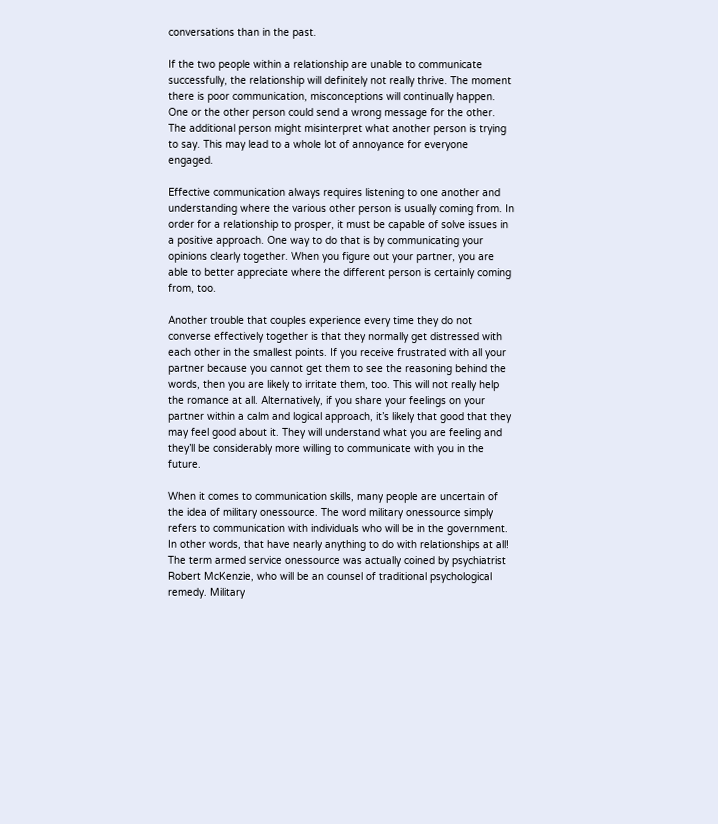conversations than in the past.

If the two people within a relationship are unable to communicate successfully, the relationship will definitely not really thrive. The moment there is poor communication, misconceptions will continually happen. One or the other person could send a wrong message for the other. The additional person might misinterpret what another person is trying to say. This may lead to a whole lot of annoyance for everyone engaged.

Effective communication always requires listening to one another and understanding where the various other person is usually coming from. In order for a relationship to prosper, it must be capable of solve issues in a positive approach. One way to do that is by communicating your opinions clearly together. When you figure out your partner, you are able to better appreciate where the different person is certainly coming from, too.

Another trouble that couples experience every time they do not converse effectively together is that they normally get distressed with each other in the smallest points. If you receive frustrated with all your partner because you cannot get them to see the reasoning behind the words, then you are likely to irritate them, too. This will not really help the romance at all. Alternatively, if you share your feelings on your partner within a calm and logical approach, it’s likely that good that they may feel good about it. They will understand what you are feeling and they’ll be considerably more willing to communicate with you in the future.

When it comes to communication skills, many people are uncertain of the idea of military onessource. The word military onessource simply refers to communication with individuals who will be in the government. In other words, that have nearly anything to do with relationships at all! The term armed service onessource was actually coined by psychiatrist Robert McKenzie, who will be an counsel of traditional psychological remedy. Military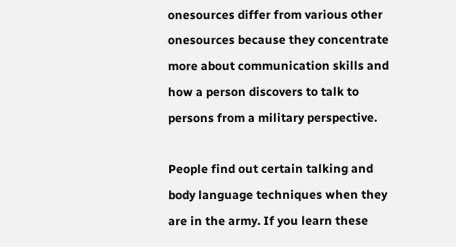onesources differ from various other onesources because they concentrate more about communication skills and how a person discovers to talk to persons from a military perspective.

People find out certain talking and body language techniques when they are in the army. If you learn these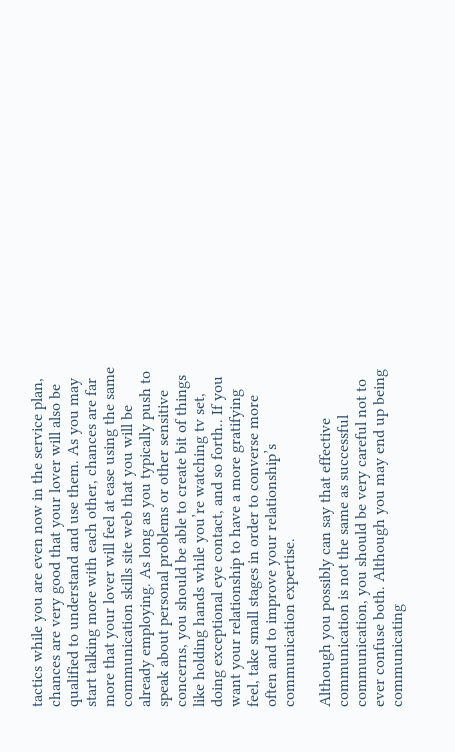tactics while you are even now in the service plan, chances are very good that your lover will also be qualified to understand and use them. As you may start talking more with each other, chances are far more that your lover will feel at ease using the same communication skills site web that you will be already employing. As long as you typically push to speak about personal problems or other sensitive concerns, you should be able to create bit of things like holding hands while you’re watching tv set, doing exceptional eye contact, and so forth.. If you want your relationship to have a more gratifying feel, take small stages in order to converse more often and to improve your relationship’s communication expertise.

Although you possibly can say that effective communication is not the same as successful communication, you should be very careful not to ever confuse both. Although you may end up being communicating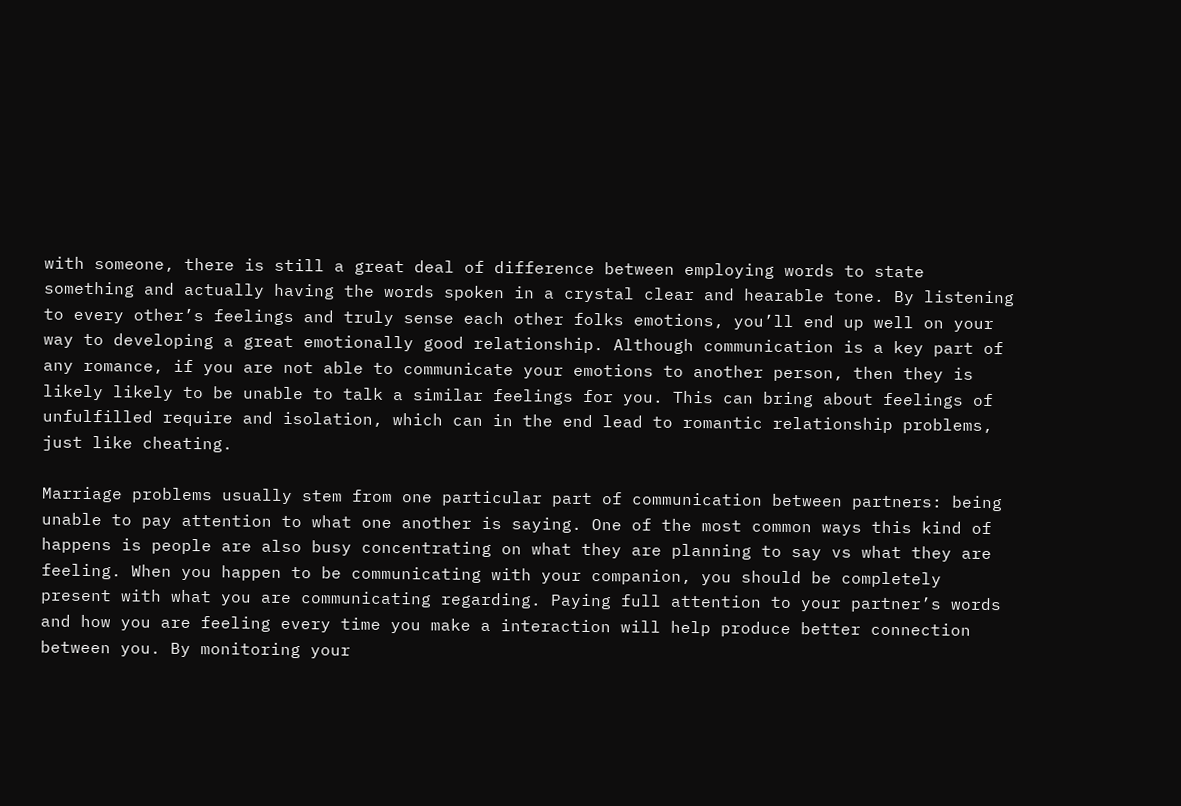with someone, there is still a great deal of difference between employing words to state something and actually having the words spoken in a crystal clear and hearable tone. By listening to every other’s feelings and truly sense each other folks emotions, you’ll end up well on your way to developing a great emotionally good relationship. Although communication is a key part of any romance, if you are not able to communicate your emotions to another person, then they is likely likely to be unable to talk a similar feelings for you. This can bring about feelings of unfulfilled require and isolation, which can in the end lead to romantic relationship problems, just like cheating.

Marriage problems usually stem from one particular part of communication between partners: being unable to pay attention to what one another is saying. One of the most common ways this kind of happens is people are also busy concentrating on what they are planning to say vs what they are feeling. When you happen to be communicating with your companion, you should be completely present with what you are communicating regarding. Paying full attention to your partner’s words and how you are feeling every time you make a interaction will help produce better connection between you. By monitoring your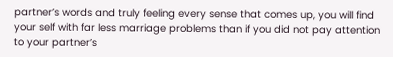partner’s words and truly feeling every sense that comes up, you will find your self with far less marriage problems than if you did not pay attention to your partner’s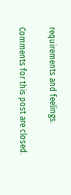requirements and feelings.

Comments for this post are closed.